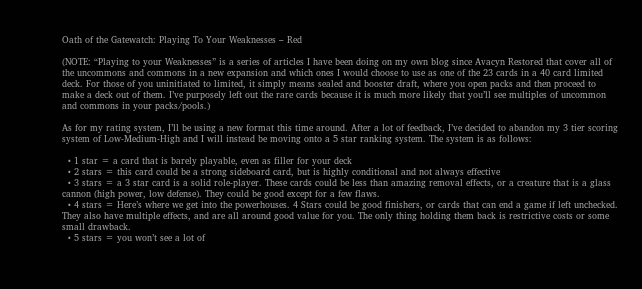Oath of the Gatewatch: Playing To Your Weaknesses – Red

(NOTE: “Playing to your Weaknesses” is a series of articles I have been doing on my own blog since Avacyn Restored that cover all of the uncommons and commons in a new expansion and which ones I would choose to use as one of the 23 cards in a 40 card limited deck. For those of you uninitiated to limited, it simply means sealed and booster draft, where you open packs and then proceed to make a deck out of them. I’ve purposely left out the rare cards because it is much more likely that you’ll see multiples of uncommon and commons in your packs/pools.)

As for my rating system, I’ll be using a new format this time around. After a lot of feedback, I’ve decided to abandon my 3 tier scoring system of Low-Medium-High and I will instead be moving onto a 5 star ranking system. The system is as follows:

  • 1 star = a card that is barely playable, even as filler for your deck
  • 2 stars = this card could be a strong sideboard card, but is highly conditional and not always effective
  • 3 stars = a 3 star card is a solid role-player. These cards could be less than amazing removal effects, or a creature that is a glass cannon (high power, low defense). They could be good except for a few flaws.
  • 4 stars = Here’s where we get into the powerhouses. 4 Stars could be good finishers, or cards that can end a game if left unchecked. They also have multiple effects, and are all around good value for you. The only thing holding them back is restrictive costs or some small drawback.
  • 5 stars = you won’t see a lot of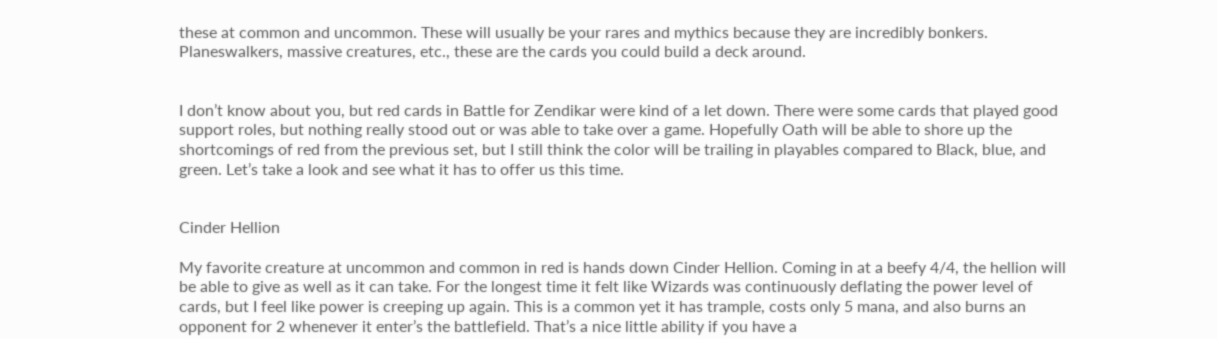these at common and uncommon. These will usually be your rares and mythics because they are incredibly bonkers. Planeswalkers, massive creatures, etc., these are the cards you could build a deck around.


I don’t know about you, but red cards in Battle for Zendikar were kind of a let down. There were some cards that played good support roles, but nothing really stood out or was able to take over a game. Hopefully Oath will be able to shore up the shortcomings of red from the previous set, but I still think the color will be trailing in playables compared to Black, blue, and green. Let’s take a look and see what it has to offer us this time.


Cinder Hellion

My favorite creature at uncommon and common in red is hands down Cinder Hellion. Coming in at a beefy 4/4, the hellion will be able to give as well as it can take. For the longest time it felt like Wizards was continuously deflating the power level of cards, but I feel like power is creeping up again. This is a common yet it has trample, costs only 5 mana, and also burns an opponent for 2 whenever it enter’s the battlefield. That’s a nice little ability if you have a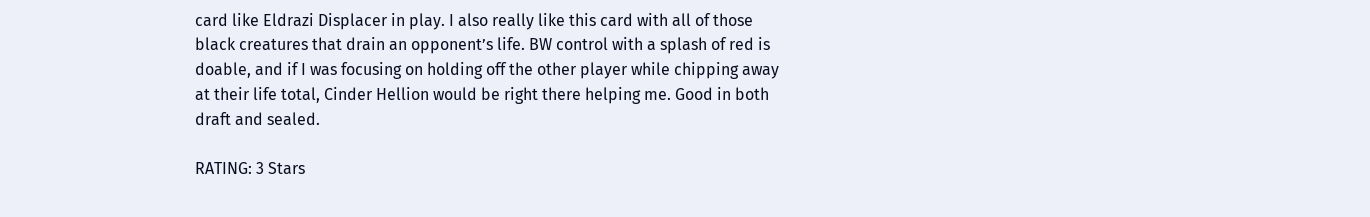card like Eldrazi Displacer in play. I also really like this card with all of those black creatures that drain an opponent’s life. BW control with a splash of red is doable, and if I was focusing on holding off the other player while chipping away at their life total, Cinder Hellion would be right there helping me. Good in both draft and sealed.

RATING: 3 Stars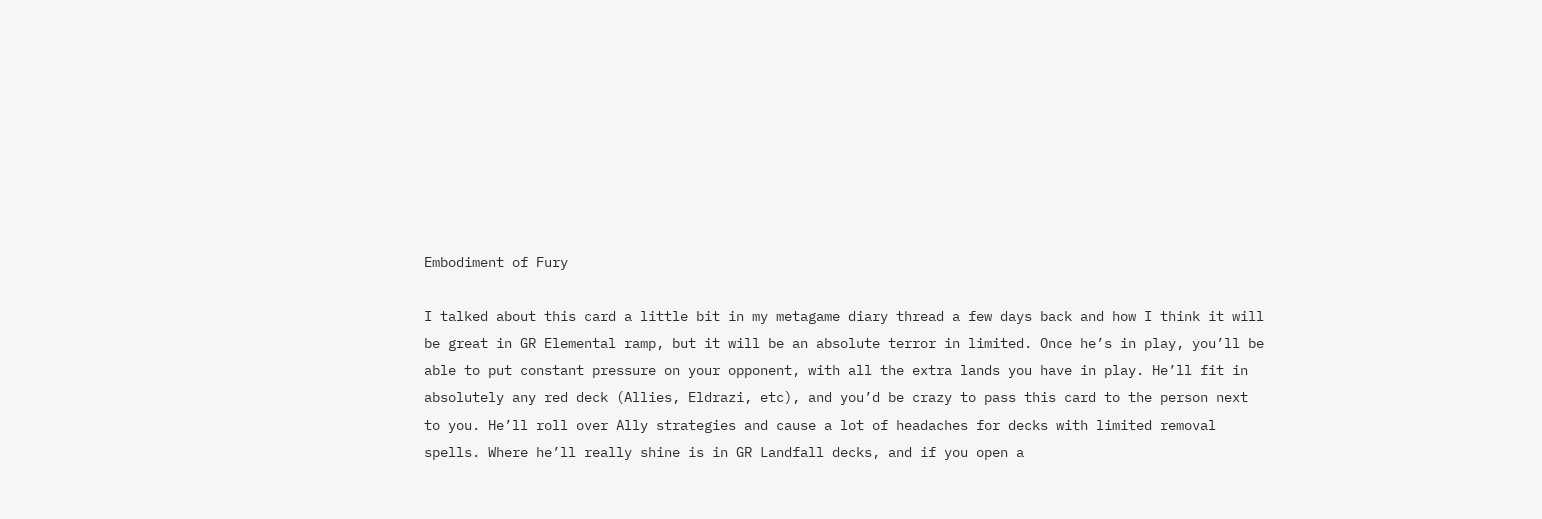Embodiment of Fury

I talked about this card a little bit in my metagame diary thread a few days back and how I think it will be great in GR Elemental ramp, but it will be an absolute terror in limited. Once he’s in play, you’ll be able to put constant pressure on your opponent, with all the extra lands you have in play. He’ll fit in absolutely any red deck (Allies, Eldrazi, etc), and you’d be crazy to pass this card to the person next to you. He’ll roll over Ally strategies and cause a lot of headaches for decks with limited removal spells. Where he’ll really shine is in GR Landfall decks, and if you open a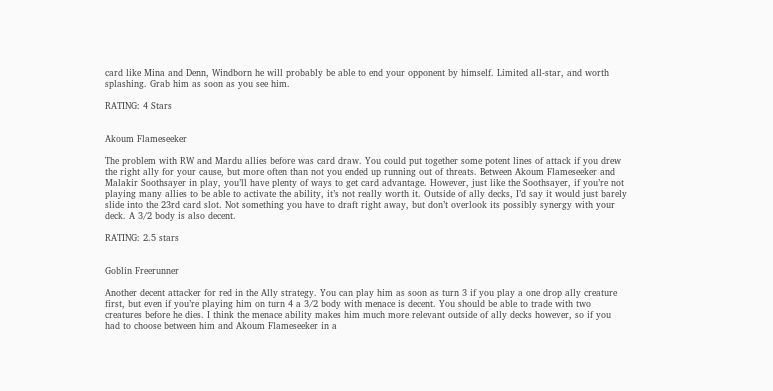card like Mina and Denn, Windborn he will probably be able to end your opponent by himself. Limited all-star, and worth splashing. Grab him as soon as you see him.

RATING: 4 Stars


Akoum Flameseeker

The problem with RW and Mardu allies before was card draw. You could put together some potent lines of attack if you drew the right ally for your cause, but more often than not you ended up running out of threats. Between Akoum Flameseeker and Malakir Soothsayer in play, you’ll have plenty of ways to get card advantage. However, just like the Soothsayer, if you’re not playing many allies to be able to activate the ability, it’s not really worth it. Outside of ally decks, I’d say it would just barely slide into the 23rd card slot. Not something you have to draft right away, but don’t overlook its possibly synergy with your deck. A 3/2 body is also decent.

RATING: 2.5 stars


Goblin Freerunner

Another decent attacker for red in the Ally strategy. You can play him as soon as turn 3 if you play a one drop ally creature first, but even if you’re playing him on turn 4 a 3/2 body with menace is decent. You should be able to trade with two creatures before he dies. I think the menace ability makes him much more relevant outside of ally decks however, so if you had to choose between him and Akoum Flameseeker in a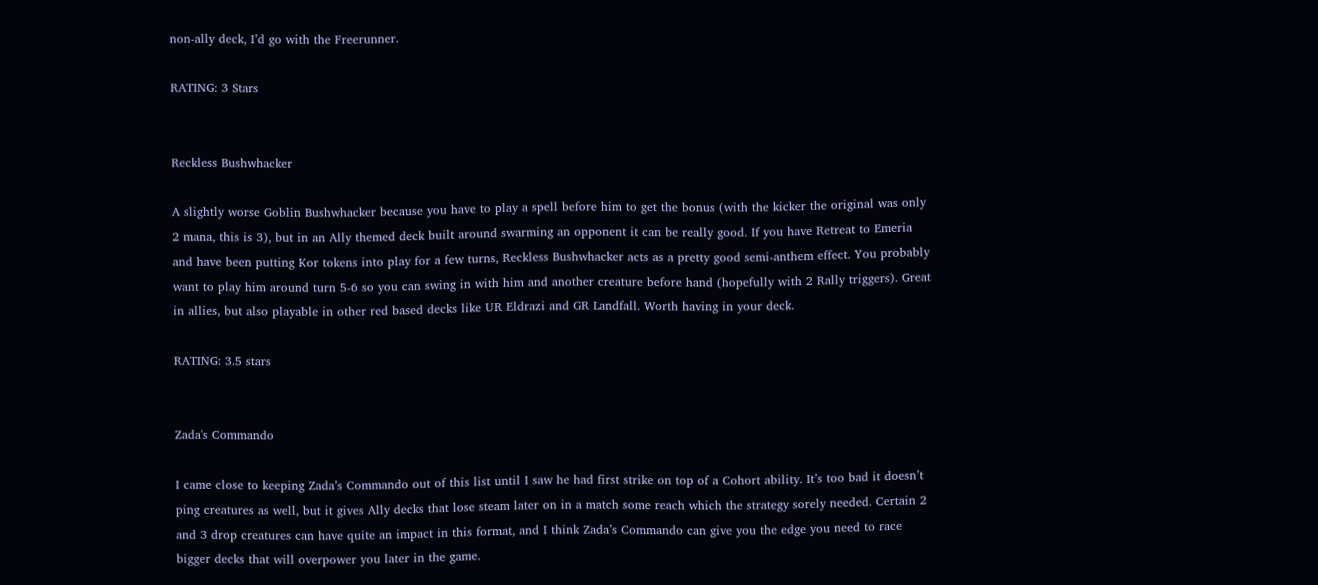non-ally deck, I’d go with the Freerunner.

RATING: 3 Stars


Reckless Bushwhacker

A slightly worse Goblin Bushwhacker because you have to play a spell before him to get the bonus (with the kicker the original was only 2 mana, this is 3), but in an Ally themed deck built around swarming an opponent it can be really good. If you have Retreat to Emeria and have been putting Kor tokens into play for a few turns, Reckless Bushwhacker acts as a pretty good semi-anthem effect. You probably want to play him around turn 5-6 so you can swing in with him and another creature before hand (hopefully with 2 Rally triggers). Great in allies, but also playable in other red based decks like UR Eldrazi and GR Landfall. Worth having in your deck.

RATING: 3.5 stars


Zada's Commando

I came close to keeping Zada’s Commando out of this list until I saw he had first strike on top of a Cohort ability. It’s too bad it doesn’t ping creatures as well, but it gives Ally decks that lose steam later on in a match some reach which the strategy sorely needed. Certain 2 and 3 drop creatures can have quite an impact in this format, and I think Zada’s Commando can give you the edge you need to race bigger decks that will overpower you later in the game.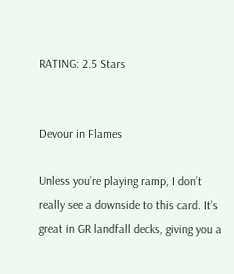RATING: 2.5 Stars


Devour in Flames

Unless you’re playing ramp, I don’t really see a downside to this card. It’s great in GR landfall decks, giving you a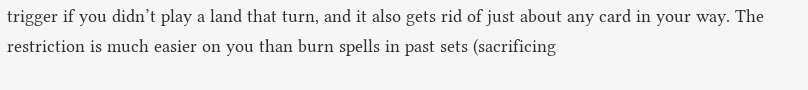trigger if you didn’t play a land that turn, and it also gets rid of just about any card in your way. The restriction is much easier on you than burn spells in past sets (sacrificing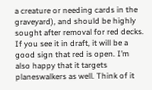a creature or needing cards in the graveyard), and should be highly sought after removal for red decks. If you see it in draft, it will be a good sign that red is open. I’m also happy that it targets planeswalkers as well. Think of it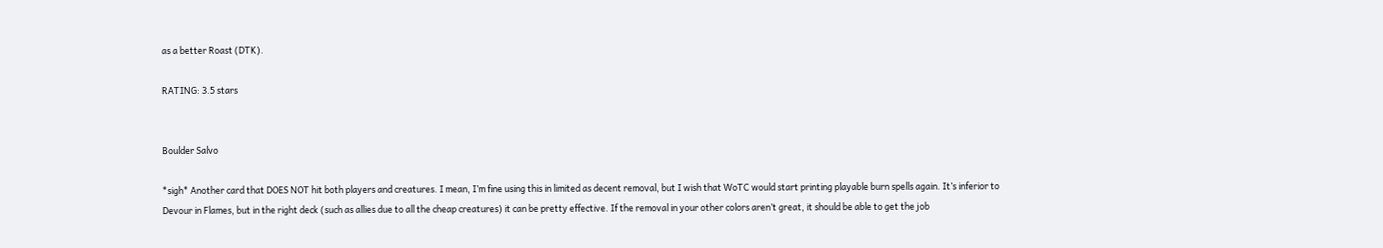as a better Roast (DTK).

RATING: 3.5 stars


Boulder Salvo

*sigh* Another card that DOES NOT hit both players and creatures. I mean, I’m fine using this in limited as decent removal, but I wish that WoTC would start printing playable burn spells again. It’s inferior to Devour in Flames, but in the right deck (such as allies due to all the cheap creatures) it can be pretty effective. If the removal in your other colors aren’t great, it should be able to get the job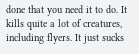done that you need it to do. It kills quite a lot of creatures, including flyers. It just sucks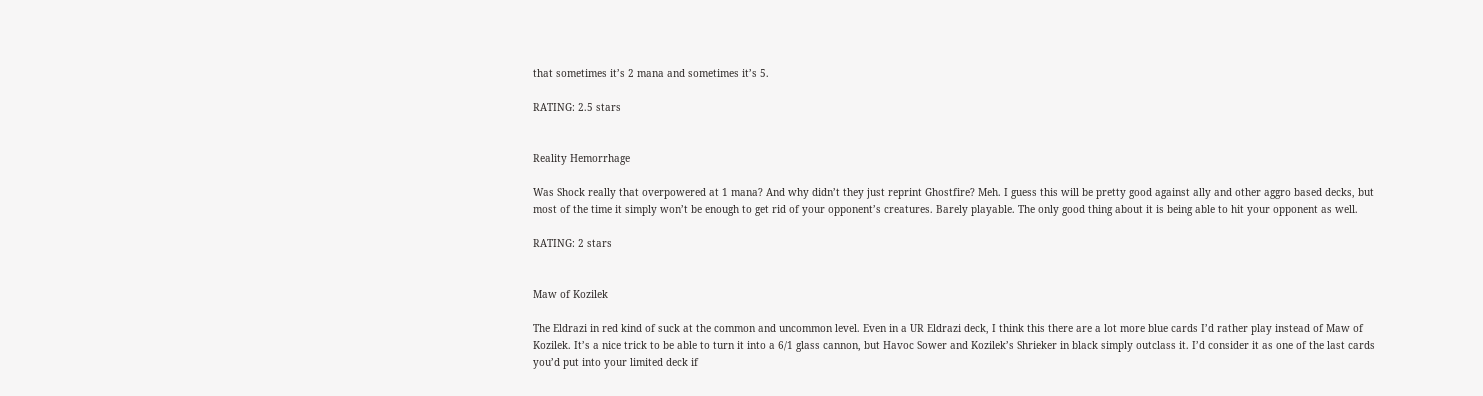that sometimes it’s 2 mana and sometimes it’s 5.

RATING: 2.5 stars


Reality Hemorrhage

Was Shock really that overpowered at 1 mana? And why didn’t they just reprint Ghostfire? Meh. I guess this will be pretty good against ally and other aggro based decks, but most of the time it simply won’t be enough to get rid of your opponent’s creatures. Barely playable. The only good thing about it is being able to hit your opponent as well.

RATING: 2 stars


Maw of Kozilek

The Eldrazi in red kind of suck at the common and uncommon level. Even in a UR Eldrazi deck, I think this there are a lot more blue cards I’d rather play instead of Maw of Kozilek. It’s a nice trick to be able to turn it into a 6/1 glass cannon, but Havoc Sower and Kozilek’s Shrieker in black simply outclass it. I’d consider it as one of the last cards you’d put into your limited deck if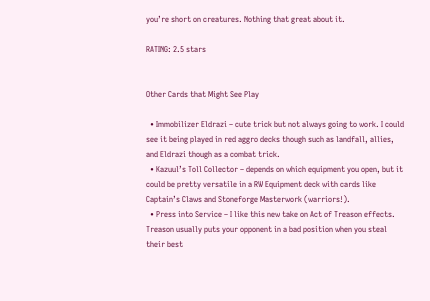you’re short on creatures. Nothing that great about it.

RATING: 2.5 stars


Other Cards that Might See Play

  • Immobilizer Eldrazi – cute trick but not always going to work. I could see it being played in red aggro decks though such as landfall, allies, and Eldrazi though as a combat trick.
  • Kazuul’s Toll Collector – depends on which equipment you open, but it could be pretty versatile in a RW Equipment deck with cards like Captain’s Claws and Stoneforge Masterwork (warriors!).
  • Press into Service – I like this new take on Act of Treason effects. Treason usually puts your opponent in a bad position when you steal their best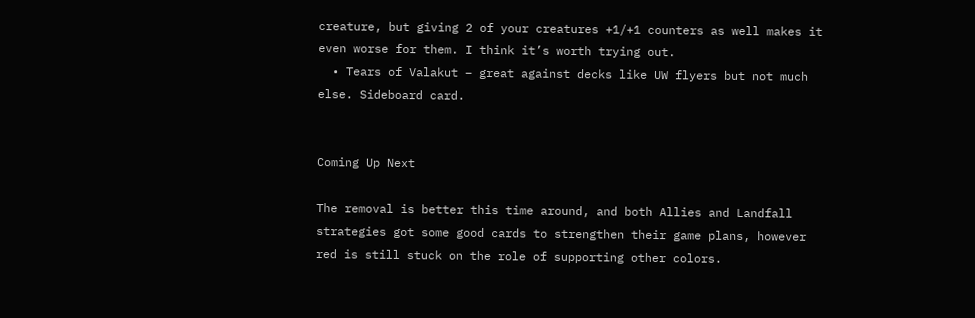creature, but giving 2 of your creatures +1/+1 counters as well makes it even worse for them. I think it’s worth trying out.
  • Tears of Valakut – great against decks like UW flyers but not much else. Sideboard card.


Coming Up Next

The removal is better this time around, and both Allies and Landfall strategies got some good cards to strengthen their game plans, however red is still stuck on the role of supporting other colors.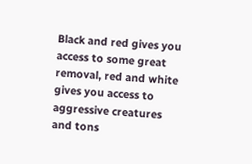Black and red gives you access to some great removal, red and white gives you access to aggressive creatures and tons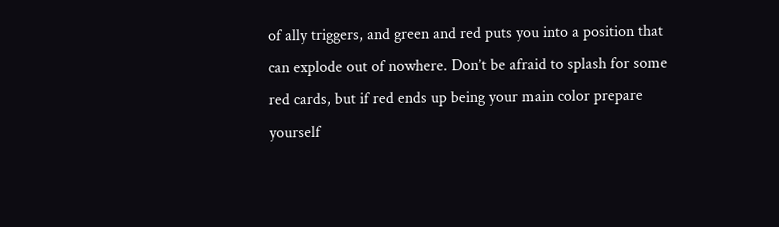of ally triggers, and green and red puts you into a position that can explode out of nowhere. Don’t be afraid to splash for some red cards, but if red ends up being your main color prepare yourself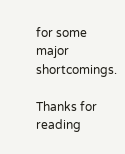for some major shortcomings.

Thanks for reading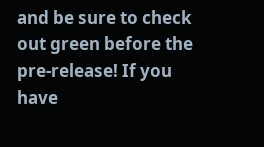and be sure to check out green before the pre-release! If you have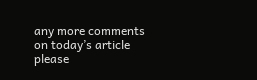any more comments on today’s article please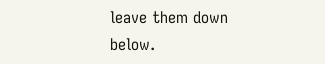leave them down below.